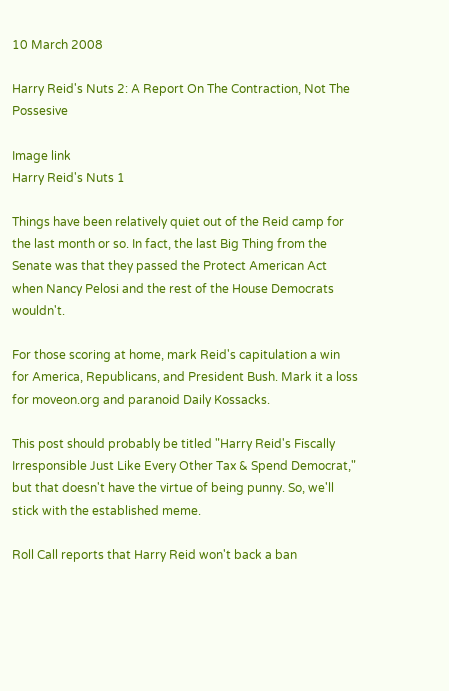10 March 2008

Harry Reid's Nuts 2: A Report On The Contraction, Not The Possesive

Image link
Harry Reid's Nuts 1

Things have been relatively quiet out of the Reid camp for the last month or so. In fact, the last Big Thing from the Senate was that they passed the Protect American Act when Nancy Pelosi and the rest of the House Democrats wouldn't.

For those scoring at home, mark Reid's capitulation a win for America, Republicans, and President Bush. Mark it a loss for moveon.org and paranoid Daily Kossacks.

This post should probably be titled "Harry Reid's Fiscally Irresponsible Just Like Every Other Tax & Spend Democrat," but that doesn't have the virtue of being punny. So, we'll stick with the established meme.

Roll Call reports that Harry Reid won't back a ban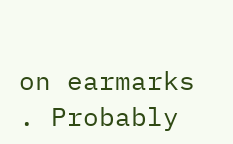on earmarks
. Probably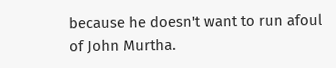because he doesn't want to run afoul of John Murtha.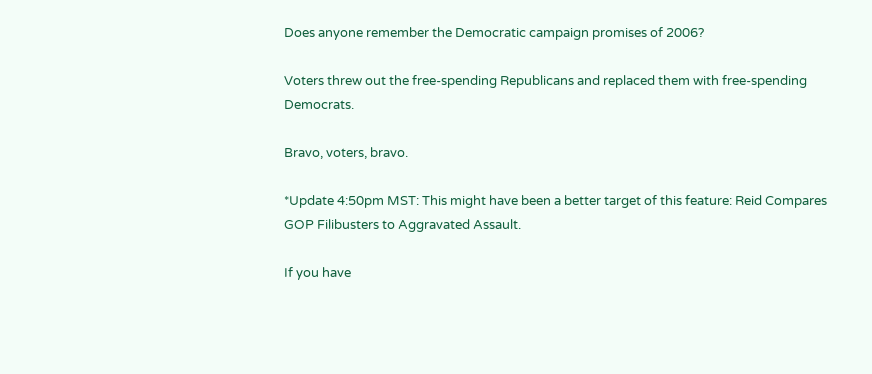Does anyone remember the Democratic campaign promises of 2006?

Voters threw out the free-spending Republicans and replaced them with free-spending Democrats.

Bravo, voters, bravo.

*Update 4:50pm MST: This might have been a better target of this feature: Reid Compares GOP Filibusters to Aggravated Assault.

If you have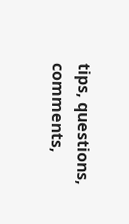tips, questions, comments,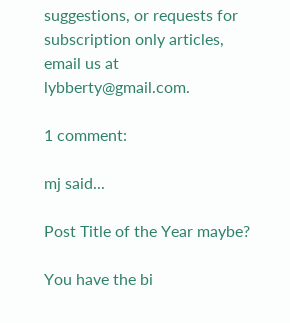suggestions, or requests for subscription only articles, email us at lybberty@gmail.com.

1 comment:

mj said...

Post Title of the Year maybe?

You have the bi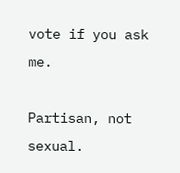vote if you ask me.

Partisan, not sexual.